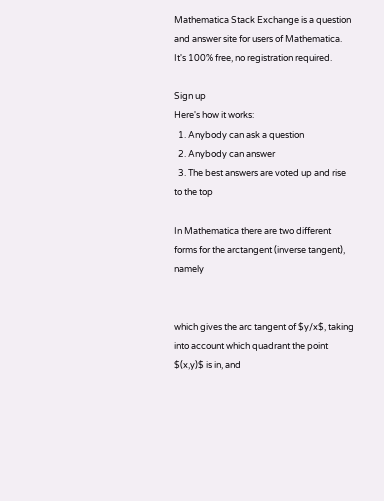Mathematica Stack Exchange is a question and answer site for users of Mathematica. It's 100% free, no registration required.

Sign up
Here's how it works:
  1. Anybody can ask a question
  2. Anybody can answer
  3. The best answers are voted up and rise to the top

In Mathematica there are two different forms for the arctangent (inverse tangent), namely


which gives the arc tangent of $y/x$, taking into account which quadrant the point $(x,y)$ is in, and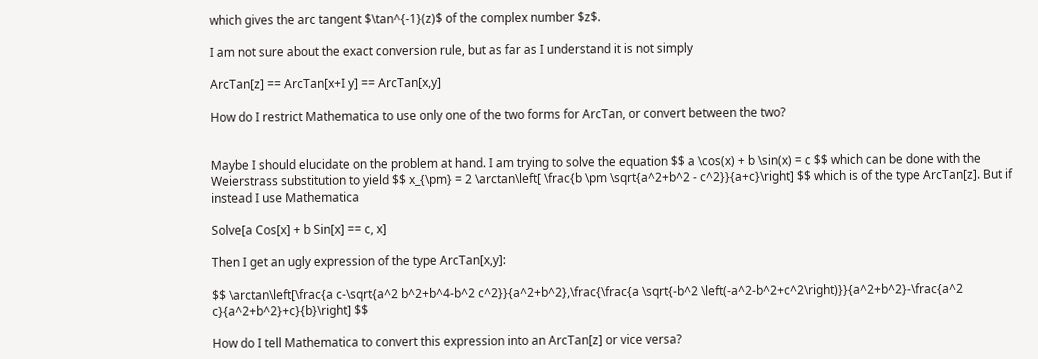which gives the arc tangent $\tan^{-1}(z)$ of the complex number $z$.

I am not sure about the exact conversion rule, but as far as I understand it is not simply

ArcTan[z] == ArcTan[x+I y] == ArcTan[x,y]

How do I restrict Mathematica to use only one of the two forms for ArcTan, or convert between the two?


Maybe I should elucidate on the problem at hand. I am trying to solve the equation $$ a \cos(x) + b \sin(x) = c $$ which can be done with the Weierstrass substitution to yield $$ x_{\pm} = 2 \arctan\left[ \frac{b \pm \sqrt{a^2+b^2 - c^2}}{a+c}\right] $$ which is of the type ArcTan[z]. But if instead I use Mathematica

Solve[a Cos[x] + b Sin[x] == c, x]

Then I get an ugly expression of the type ArcTan[x,y]:

$$ \arctan\left[\frac{a c-\sqrt{a^2 b^2+b^4-b^2 c^2}}{a^2+b^2},\frac{\frac{a \sqrt{-b^2 \left(-a^2-b^2+c^2\right)}}{a^2+b^2}-\frac{a^2 c}{a^2+b^2}+c}{b}\right] $$

How do I tell Mathematica to convert this expression into an ArcTan[z] or vice versa?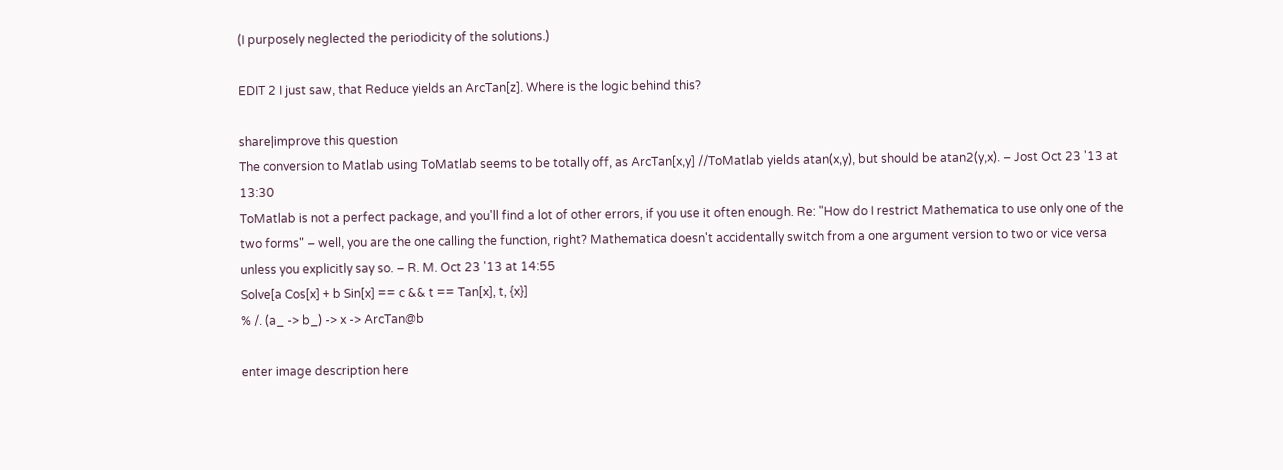(I purposely neglected the periodicity of the solutions.)

EDIT 2 I just saw, that Reduce yields an ArcTan[z]. Where is the logic behind this?

share|improve this question
The conversion to Matlab using ToMatlab seems to be totally off, as ArcTan[x,y] //ToMatlab yields atan(x,y), but should be atan2(y,x). – Jost Oct 23 '13 at 13:30
ToMatlab is not a perfect package, and you'll find a lot of other errors, if you use it often enough. Re: "How do I restrict Mathematica to use only one of the two forms" – well, you are the one calling the function, right? Mathematica doesn't accidentally switch from a one argument version to two or vice versa unless you explicitly say so. – R. M. Oct 23 '13 at 14:55
Solve[a Cos[x] + b Sin[x] == c && t == Tan[x], t, {x}]
% /. (a_ -> b_) -> x -> ArcTan@b

enter image description here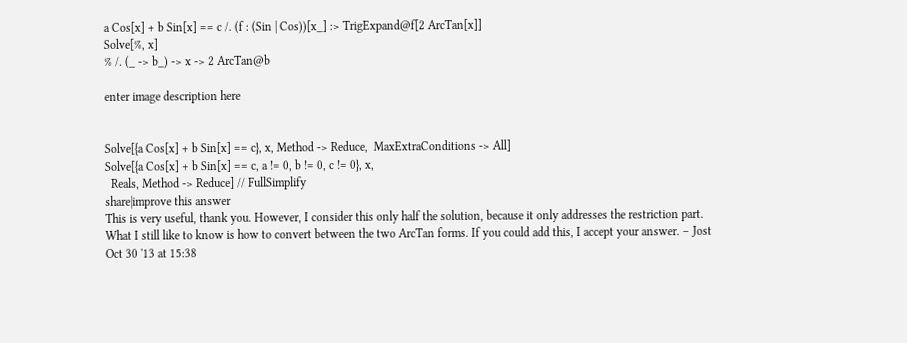a Cos[x] + b Sin[x] == c /. (f : (Sin | Cos))[x_] :> TrigExpand@f[2 ArcTan[x]]
Solve[%, x]
% /. (_ -> b_) -> x -> 2 ArcTan@b

enter image description here


Solve[{a Cos[x] + b Sin[x] == c}, x, Method -> Reduce,  MaxExtraConditions -> All]
Solve[{a Cos[x] + b Sin[x] == c, a != 0, b != 0, c != 0}, x,
  Reals, Method -> Reduce] // FullSimplify
share|improve this answer
This is very useful, thank you. However, I consider this only half the solution, because it only addresses the restriction part. What I still like to know is how to convert between the two ArcTan forms. If you could add this, I accept your answer. – Jost Oct 30 '13 at 15:38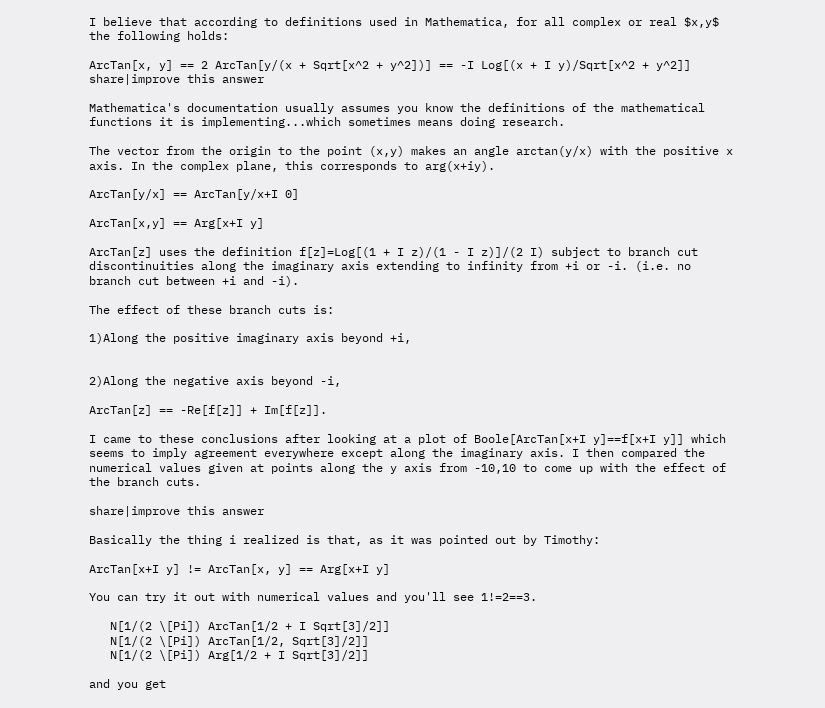I believe that according to definitions used in Mathematica, for all complex or real $x,y$ the following holds:

ArcTan[x, y] == 2 ArcTan[y/(x + Sqrt[x^2 + y^2])] == -I Log[(x + I y)/Sqrt[x^2 + y^2]]
share|improve this answer

Mathematica's documentation usually assumes you know the definitions of the mathematical functions it is implementing...which sometimes means doing research.

The vector from the origin to the point (x,y) makes an angle arctan(y/x) with the positive x axis. In the complex plane, this corresponds to arg(x+iy).

ArcTan[y/x] == ArcTan[y/x+I 0]

ArcTan[x,y] == Arg[x+I y]

ArcTan[z] uses the definition f[z]=Log[(1 + I z)/(1 - I z)]/(2 I) subject to branch cut discontinuities along the imaginary axis extending to infinity from +i or -i. (i.e. no branch cut between +i and -i).

The effect of these branch cuts is:

1)Along the positive imaginary axis beyond +i,


2)Along the negative axis beyond -i,

ArcTan[z] == -Re[f[z]] + Im[f[z]].

I came to these conclusions after looking at a plot of Boole[ArcTan[x+I y]==f[x+I y]] which seems to imply agreement everywhere except along the imaginary axis. I then compared the numerical values given at points along the y axis from -10,10 to come up with the effect of the branch cuts.

share|improve this answer

Basically the thing i realized is that, as it was pointed out by Timothy:

ArcTan[x+I y] != ArcTan[x, y] == Arg[x+I y]

You can try it out with numerical values and you'll see 1!=2==3.

   N[1/(2 \[Pi]) ArcTan[1/2 + I Sqrt[3]/2]]
   N[1/(2 \[Pi]) ArcTan[1/2, Sqrt[3]/2]]
   N[1/(2 \[Pi]) Arg[1/2 + I Sqrt[3]/2]]

and you get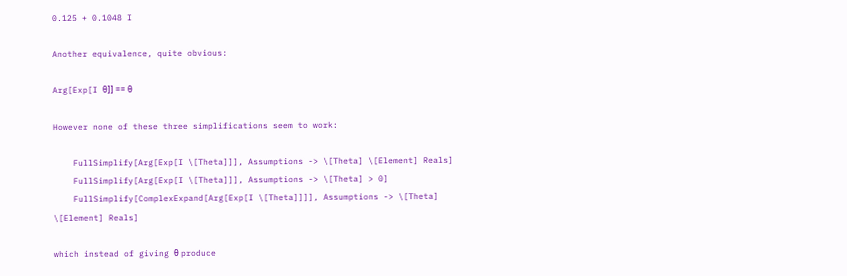0.125 + 0.1048 I

Another equivalence, quite obvious:

Arg[Exp[I θ]] == θ

However none of these three simplifications seem to work:

    FullSimplify[Arg[Exp[I \[Theta]]], Assumptions -> \[Theta] \[Element] Reals]
    FullSimplify[Arg[Exp[I \[Theta]]], Assumptions -> \[Theta] > 0]
    FullSimplify[ComplexExpand[Arg[Exp[I \[Theta]]]], Assumptions -> \[Theta] \[Element] Reals]

which instead of giving θ produce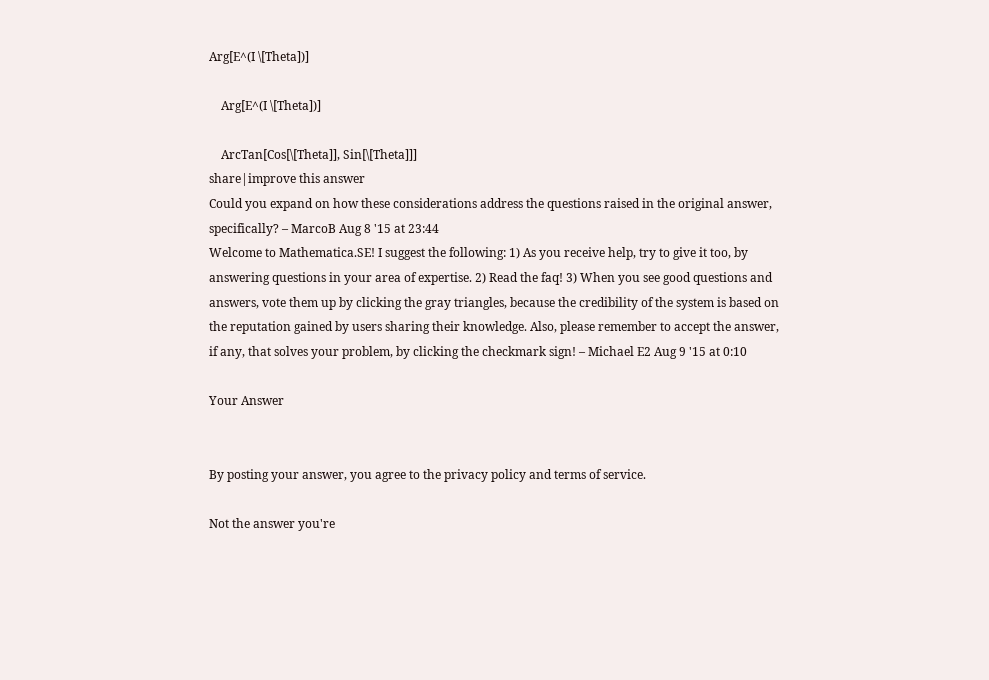Arg[E^(I \[Theta])]

    Arg[E^(I \[Theta])]

    ArcTan[Cos[\[Theta]], Sin[\[Theta]]]
share|improve this answer
Could you expand on how these considerations address the questions raised in the original answer, specifically? – MarcoB Aug 8 '15 at 23:44
Welcome to Mathematica.SE! I suggest the following: 1) As you receive help, try to give it too, by answering questions in your area of expertise. 2) Read the faq! 3) When you see good questions and answers, vote them up by clicking the gray triangles, because the credibility of the system is based on the reputation gained by users sharing their knowledge. Also, please remember to accept the answer, if any, that solves your problem, by clicking the checkmark sign! – Michael E2 Aug 9 '15 at 0:10

Your Answer


By posting your answer, you agree to the privacy policy and terms of service.

Not the answer you're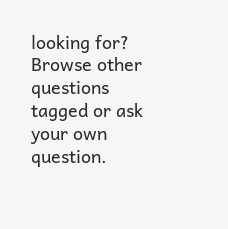looking for? Browse other questions tagged or ask your own question.